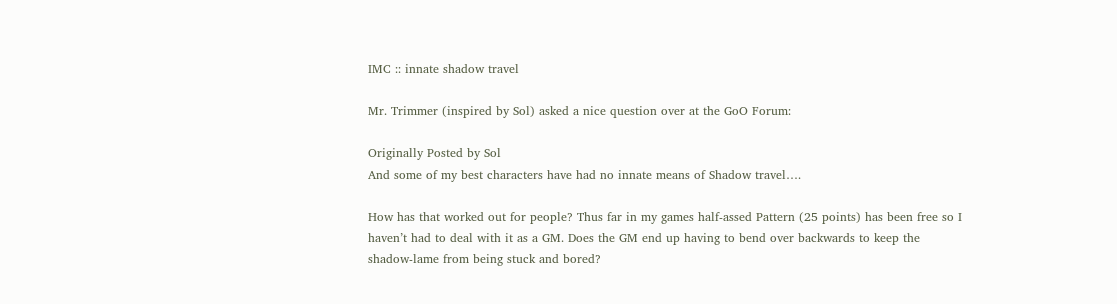IMC :: innate shadow travel

Mr. Trimmer (inspired by Sol) asked a nice question over at the GoO Forum:

Originally Posted by Sol
And some of my best characters have had no innate means of Shadow travel….

How has that worked out for people? Thus far in my games half-assed Pattern (25 points) has been free so I haven’t had to deal with it as a GM. Does the GM end up having to bend over backwards to keep the shadow-lame from being stuck and bored?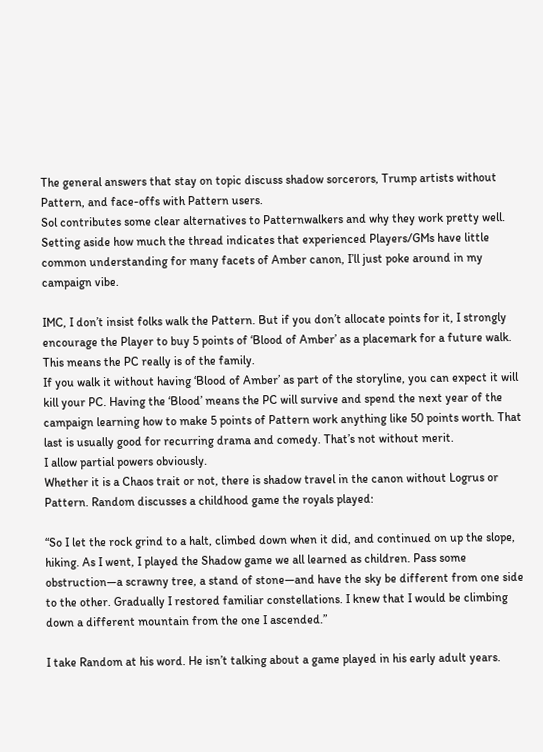The general answers that stay on topic discuss shadow sorcerors, Trump artists without Pattern, and face-offs with Pattern users.
Sol contributes some clear alternatives to Patternwalkers and why they work pretty well.
Setting aside how much the thread indicates that experienced Players/GMs have little common understanding for many facets of Amber canon, I’ll just poke around in my campaign vibe.

IMC, I don’t insist folks walk the Pattern. But if you don’t allocate points for it, I strongly encourage the Player to buy 5 points of ‘Blood of Amber’ as a placemark for a future walk. This means the PC really is of the family.
If you walk it without having ‘Blood of Amber’ as part of the storyline, you can expect it will kill your PC. Having the ‘Blood’ means the PC will survive and spend the next year of the campaign learning how to make 5 points of Pattern work anything like 50 points worth. That last is usually good for recurring drama and comedy. That’s not without merit.
I allow partial powers obviously.
Whether it is a Chaos trait or not, there is shadow travel in the canon without Logrus or Pattern. Random discusses a childhood game the royals played:

“So I let the rock grind to a halt, climbed down when it did, and continued on up the slope, hiking. As I went, I played the Shadow game we all learned as children. Pass some obstruction—a scrawny tree, a stand of stone—and have the sky be different from one side to the other. Gradually I restored familiar constellations. I knew that I would be climbing down a different mountain from the one I ascended.”

I take Random at his word. He isn’t talking about a game played in his early adult years.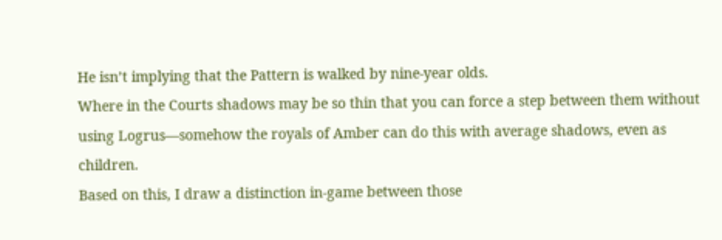He isn’t implying that the Pattern is walked by nine-year olds.
Where in the Courts shadows may be so thin that you can force a step between them without using Logrus—somehow the royals of Amber can do this with average shadows, even as children.
Based on this, I draw a distinction in-game between those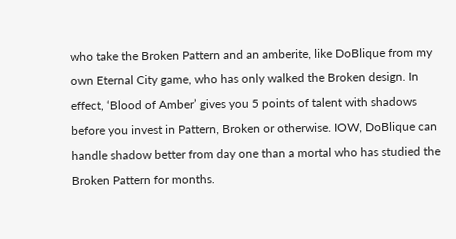who take the Broken Pattern and an amberite, like DoBlique from my own Eternal City game, who has only walked the Broken design. In effect, ‘Blood of Amber’ gives you 5 points of talent with shadows before you invest in Pattern, Broken or otherwise. IOW, DoBlique can handle shadow better from day one than a mortal who has studied the Broken Pattern for months.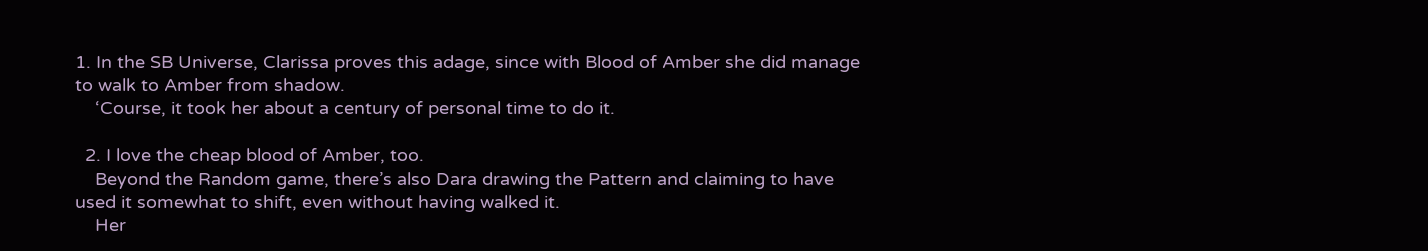1. In the SB Universe, Clarissa proves this adage, since with Blood of Amber she did manage to walk to Amber from shadow.
    ‘Course, it took her about a century of personal time to do it.

  2. I love the cheap blood of Amber, too.
    Beyond the Random game, there’s also Dara drawing the Pattern and claiming to have used it somewhat to shift, even without having walked it.
    Her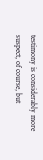testimony is considerably more suspect, of course, but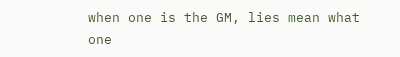when one is the GM, lies mean what one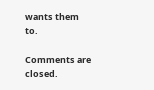wants them to.

Comments are closed.